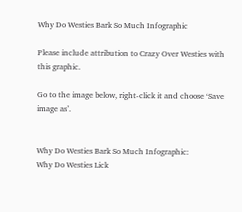Why Do Westies Bark So Much Infographic

Please include attribution to Crazy Over Westies with this graphic.

Go to the image below, right-click it and choose ‘Save image as’.


Why Do Westies Bark So Much Infographic:
Why Do Westies Lick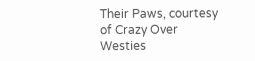Their Paws, courtesy of Crazy Over Westies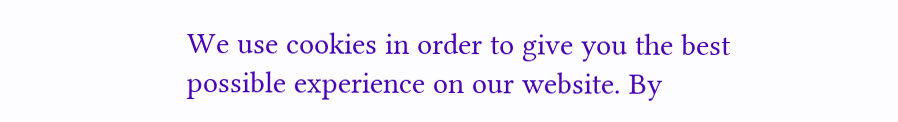We use cookies in order to give you the best possible experience on our website. By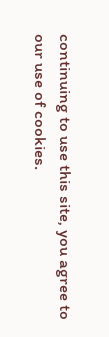continuing to use this site, you agree to our use of cookies.